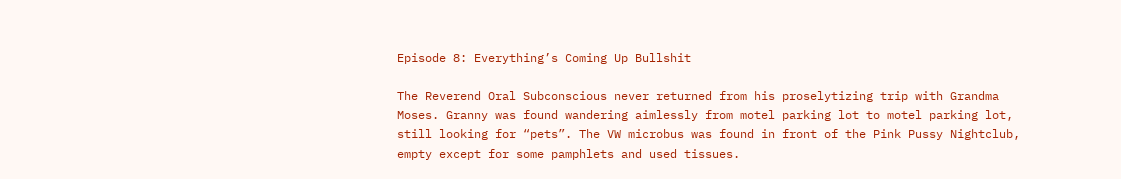Episode 8: Everything’s Coming Up Bullshit

The Reverend Oral Subconscious never returned from his proselytizing trip with Grandma Moses. Granny was found wandering aimlessly from motel parking lot to motel parking lot, still looking for “pets”. The VW microbus was found in front of the Pink Pussy Nightclub, empty except for some pamphlets and used tissues.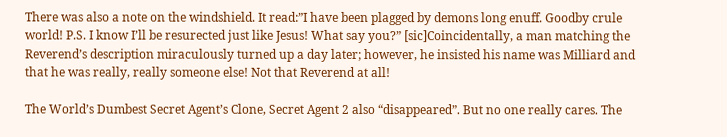There was also a note on the windshield. It read:”I have been plagged by demons long enuff. Goodby crule world! P.S. I know I’ll be resurected just like Jesus! What say you?” [sic]Coincidentally, a man matching the Reverend’s description miraculously turned up a day later; however, he insisted his name was Milliard and that he was really, really someone else! Not that Reverend at all!

The World’s Dumbest Secret Agent’s Clone, Secret Agent 2 also “disappeared”. But no one really cares. The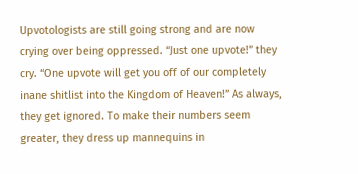Upvotologists are still going strong and are now crying over being oppressed. “Just one upvote!” they cry. “One upvote will get you off of our completely inane shitlist into the Kingdom of Heaven!” As always, they get ignored. To make their numbers seem greater, they dress up mannequins in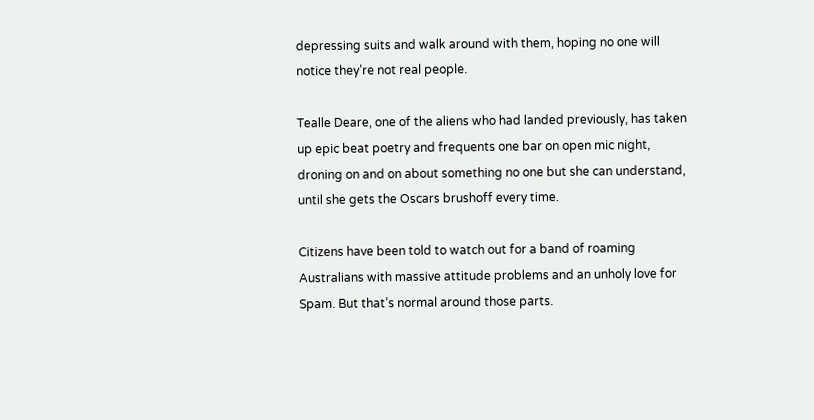depressing suits and walk around with them, hoping no one will notice they’re not real people.

Tealle Deare, one of the aliens who had landed previously, has taken up epic beat poetry and frequents one bar on open mic night, droning on and on about something no one but she can understand, until she gets the Oscars brushoff every time.

Citizens have been told to watch out for a band of roaming Australians with massive attitude problems and an unholy love for Spam. But that’s normal around those parts.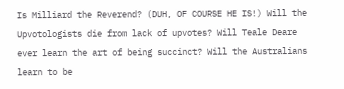Is Milliard the Reverend? (DUH, OF COURSE HE IS!) Will the Upvotologists die from lack of upvotes? Will Teale Deare ever learn the art of being succinct? Will the Australians learn to be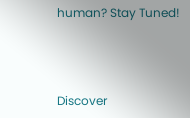human? Stay Tuned!



Discover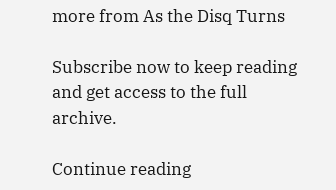more from As the Disq Turns

Subscribe now to keep reading and get access to the full archive.

Continue reading